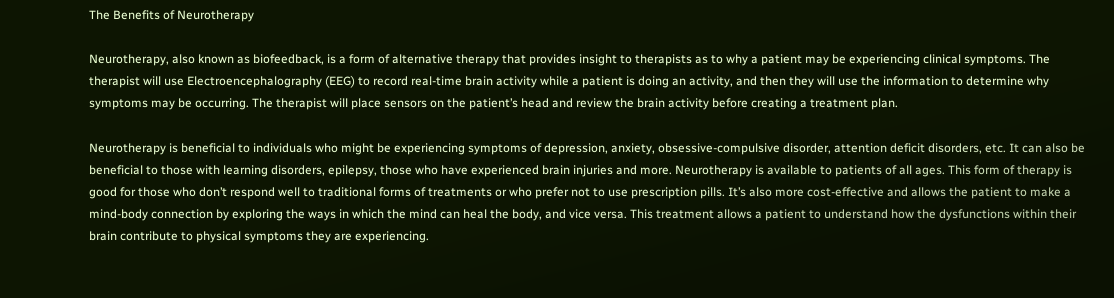The Benefits of Neurotherapy

Neurotherapy, also known as biofeedback, is a form of alternative therapy that provides insight to therapists as to why a patient may be experiencing clinical symptoms. The therapist will use Electroencephalography (EEG) to record real-time brain activity while a patient is doing an activity, and then they will use the information to determine why symptoms may be occurring. The therapist will place sensors on the patient’s head and review the brain activity before creating a treatment plan.

Neurotherapy is beneficial to individuals who might be experiencing symptoms of depression, anxiety, obsessive-compulsive disorder, attention deficit disorders, etc. It can also be beneficial to those with learning disorders, epilepsy, those who have experienced brain injuries and more. Neurotherapy is available to patients of all ages. This form of therapy is good for those who don’t respond well to traditional forms of treatments or who prefer not to use prescription pills. It’s also more cost-effective and allows the patient to make a mind-body connection by exploring the ways in which the mind can heal the body, and vice versa. This treatment allows a patient to understand how the dysfunctions within their brain contribute to physical symptoms they are experiencing.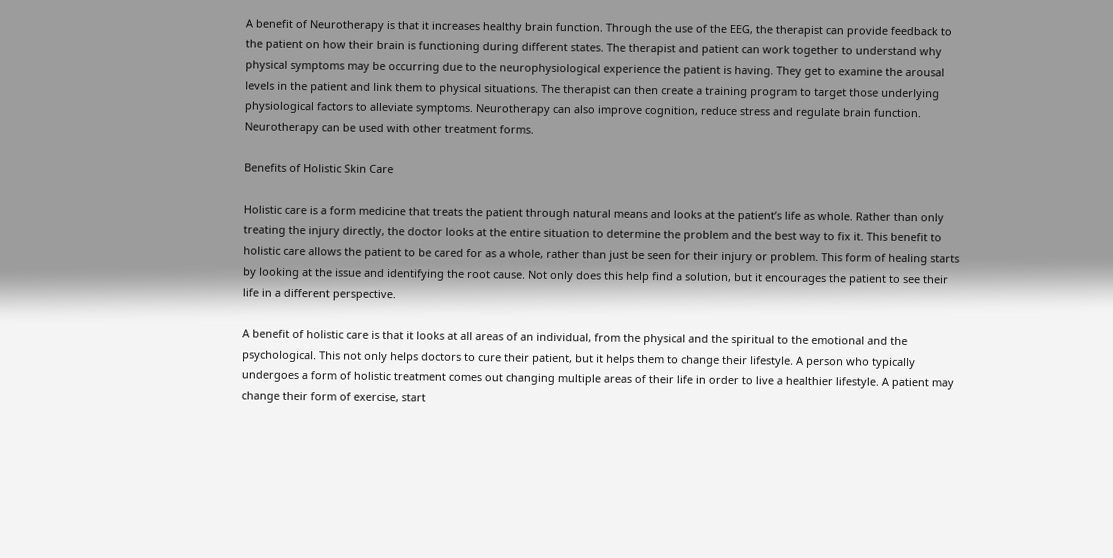A benefit of Neurotherapy is that it increases healthy brain function. Through the use of the EEG, the therapist can provide feedback to the patient on how their brain is functioning during different states. The therapist and patient can work together to understand why physical symptoms may be occurring due to the neurophysiological experience the patient is having. They get to examine the arousal levels in the patient and link them to physical situations. The therapist can then create a training program to target those underlying physiological factors to alleviate symptoms. Neurotherapy can also improve cognition, reduce stress and regulate brain function. Neurotherapy can be used with other treatment forms.

Benefits of Holistic Skin Care

Holistic care is a form medicine that treats the patient through natural means and looks at the patient’s life as whole. Rather than only treating the injury directly, the doctor looks at the entire situation to determine the problem and the best way to fix it. This benefit to holistic care allows the patient to be cared for as a whole, rather than just be seen for their injury or problem. This form of healing starts by looking at the issue and identifying the root cause. Not only does this help find a solution, but it encourages the patient to see their life in a different perspective.

A benefit of holistic care is that it looks at all areas of an individual, from the physical and the spiritual to the emotional and the psychological. This not only helps doctors to cure their patient, but it helps them to change their lifestyle. A person who typically undergoes a form of holistic treatment comes out changing multiple areas of their life in order to live a healthier lifestyle. A patient may change their form of exercise, start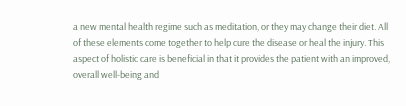a new mental health regime such as meditation, or they may change their diet. All of these elements come together to help cure the disease or heal the injury. This aspect of holistic care is beneficial in that it provides the patient with an improved, overall well-being and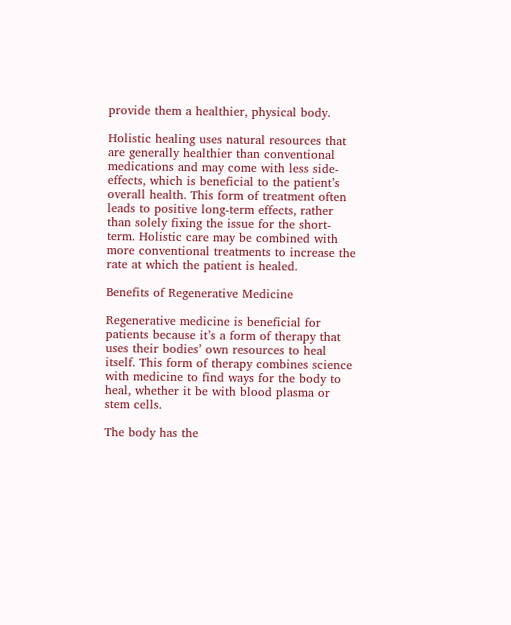provide them a healthier, physical body.

Holistic healing uses natural resources that are generally healthier than conventional medications and may come with less side-effects, which is beneficial to the patient’s overall health. This form of treatment often leads to positive long-term effects, rather than solely fixing the issue for the short-term. Holistic care may be combined with more conventional treatments to increase the rate at which the patient is healed.

Benefits of Regenerative Medicine

Regenerative medicine is beneficial for patients because it’s a form of therapy that uses their bodies’ own resources to heal itself. This form of therapy combines science with medicine to find ways for the body to heal, whether it be with blood plasma or stem cells.

The body has the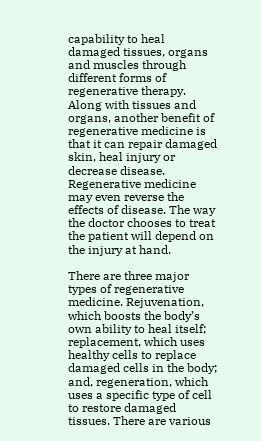capability to heal damaged tissues, organs and muscles through different forms of regenerative therapy. Along with tissues and organs, another benefit of regenerative medicine is that it can repair damaged skin, heal injury or decrease disease. Regenerative medicine may even reverse the effects of disease. The way the doctor chooses to treat the patient will depend on the injury at hand.

There are three major types of regenerative medicine. Rejuvenation, which boosts the body’s own ability to heal itself; replacement, which uses healthy cells to replace damaged cells in the body; and, regeneration, which uses a specific type of cell to restore damaged tissues. There are various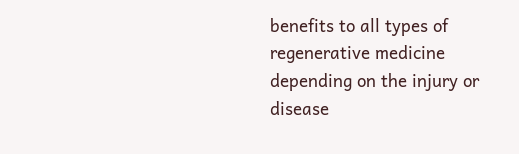benefits to all types of regenerative medicine depending on the injury or disease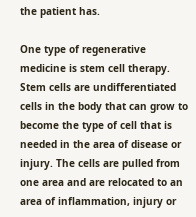the patient has.

One type of regenerative medicine is stem cell therapy. Stem cells are undifferentiated cells in the body that can grow to become the type of cell that is needed in the area of disease or injury. The cells are pulled from one area and are relocated to an area of inflammation, injury or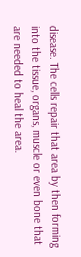disease. The cells repair that area by then forming into the tissue, organs, muscle or even bone that are needed to heal the area.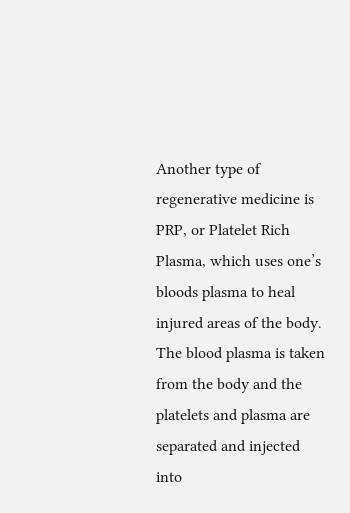Another type of regenerative medicine is PRP, or Platelet Rich Plasma, which uses one’s bloods plasma to heal injured areas of the body. The blood plasma is taken from the body and the platelets and plasma are separated and injected into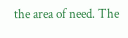the area of need. The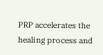PRP accelerates the healing process and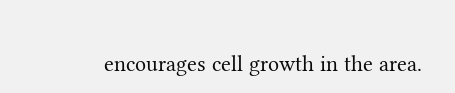encourages cell growth in the area.